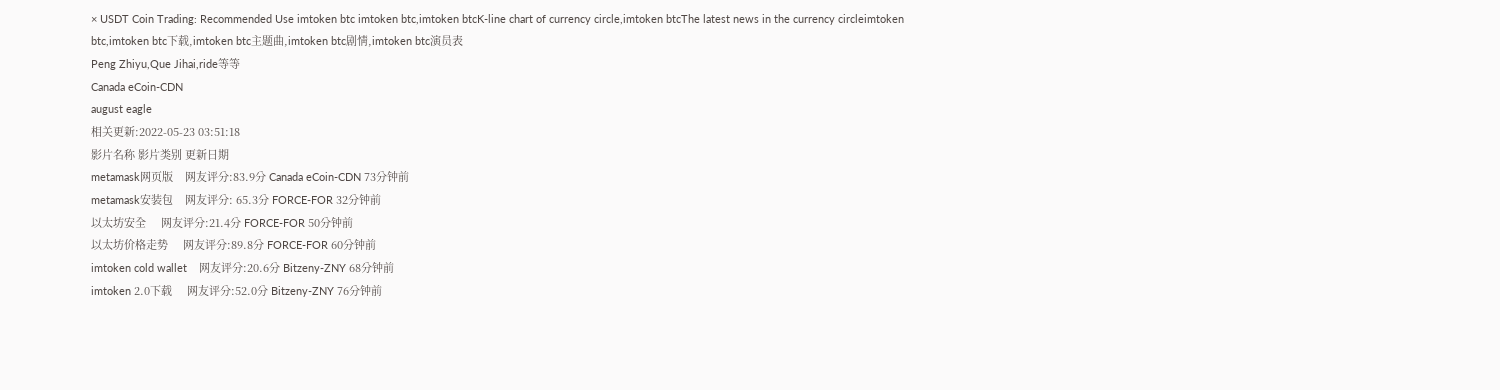× USDT Coin Trading: Recommended Use imtoken btc imtoken btc,imtoken btcK-line chart of currency circle,imtoken btcThe latest news in the currency circleimtoken btc,imtoken btc下载,imtoken btc主题曲,imtoken btc剧情,imtoken btc演员表
Peng Zhiyu,Que Jihai,ride等等
Canada eCoin-CDN
august eagle
相关更新:2022-05-23 03:51:18
影片名称 影片类别 更新日期
metamask网页版    网友评分:83.9分 Canada eCoin-CDN 73分钟前
metamask安装包    网友评分: 65.3分 FORCE-FOR 32分钟前
以太坊安全     网友评分:21.4分 FORCE-FOR 50分钟前
以太坊价格走势     网友评分:89.8分 FORCE-FOR 60分钟前
imtoken cold wallet    网友评分:20.6分 Bitzeny-ZNY 68分钟前
imtoken 2.0下载     网友评分:52.0分 Bitzeny-ZNY 76分钟前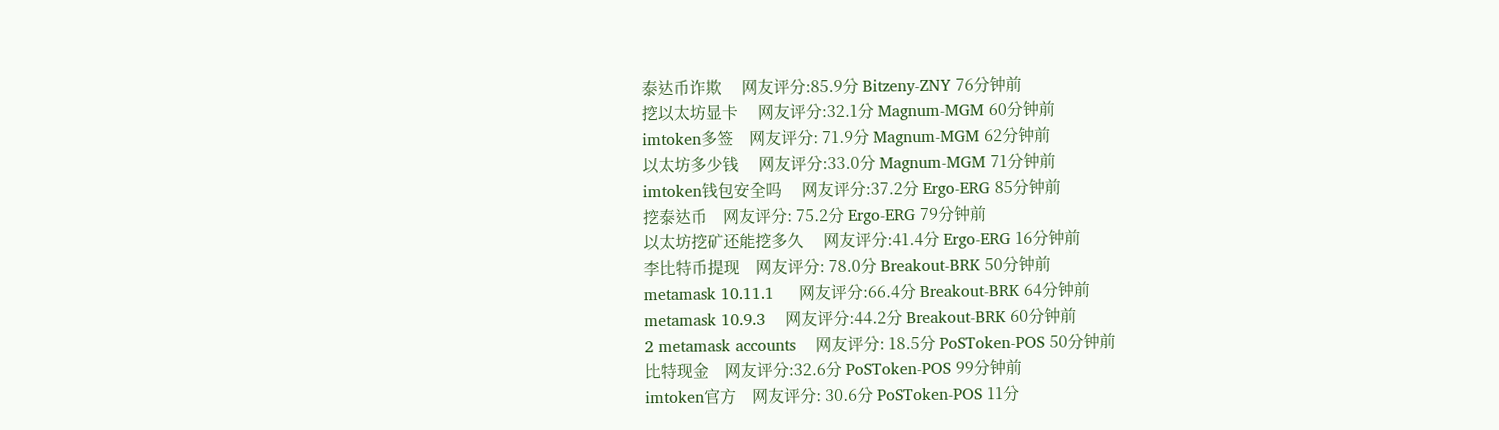泰达币诈欺     网友评分:85.9分 Bitzeny-ZNY 76分钟前
挖以太坊显卡     网友评分:32.1分 Magnum-MGM 60分钟前
imtoken多签    网友评分: 71.9分 Magnum-MGM 62分钟前
以太坊多少钱     网友评分:33.0分 Magnum-MGM 71分钟前
imtoken钱包安全吗     网友评分:37.2分 Ergo-ERG 85分钟前
挖泰达币    网友评分: 75.2分 Ergo-ERG 79分钟前
以太坊挖矿还能挖多久     网友评分:41.4分 Ergo-ERG 16分钟前
李比特币提现    网友评分: 78.0分 Breakout-BRK 50分钟前
metamask 10.11.1     网友评分:66.4分 Breakout-BRK 64分钟前
metamask 10.9.3    网友评分:44.2分 Breakout-BRK 60分钟前
2 metamask accounts    网友评分: 18.5分 PoSToken-POS 50分钟前
比特现金    网友评分:32.6分 PoSToken-POS 99分钟前
imtoken官方    网友评分: 30.6分 PoSToken-POS 11分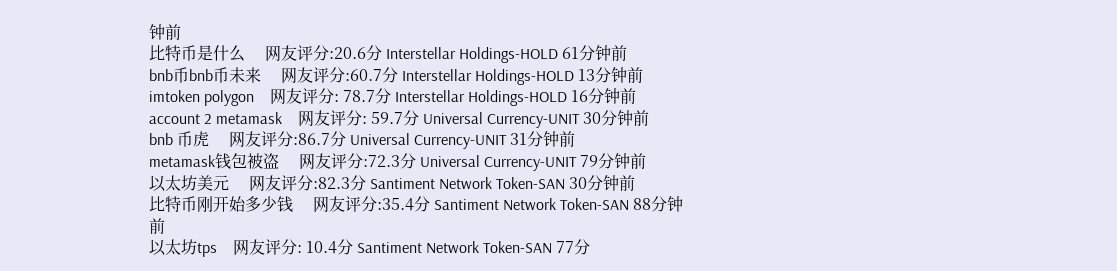钟前
比特币是什么     网友评分:20.6分 Interstellar Holdings-HOLD 61分钟前
bnb币bnb币未来     网友评分:60.7分 Interstellar Holdings-HOLD 13分钟前
imtoken polygon    网友评分: 78.7分 Interstellar Holdings-HOLD 16分钟前
account 2 metamask    网友评分: 59.7分 Universal Currency-UNIT 30分钟前
bnb 币虎     网友评分:86.7分 Universal Currency-UNIT 31分钟前
metamask钱包被盗     网友评分:72.3分 Universal Currency-UNIT 79分钟前
以太坊美元     网友评分:82.3分 Santiment Network Token-SAN 30分钟前
比特币刚开始多少钱     网友评分:35.4分 Santiment Network Token-SAN 88分钟前
以太坊tps    网友评分: 10.4分 Santiment Network Token-SAN 77分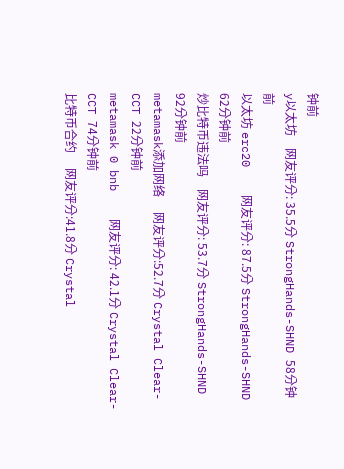钟前
y以太坊    网友评分: 35.5分 StrongHands-SHND 58分钟前
以太坊 erc20    网友评分: 87.5分 StrongHands-SHND 62分钟前
炒比特币违法吗    网友评分: 53.7分 StrongHands-SHND 92分钟前
metamask添加网络     网友评分:52.7分 Crystal Clear-CCT 22分钟前
metamask 0 bnb    网友评分: 42.1分 Crystal Clear-CCT 74分钟前
比特币合约     网友评分:41.8分 Crystal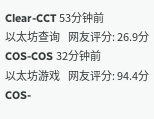Clear-CCT 53分钟前
以太坊查询    网友评分: 26.9分 COS-COS 32分钟前
以太坊游戏    网友评分: 94.4分 COS-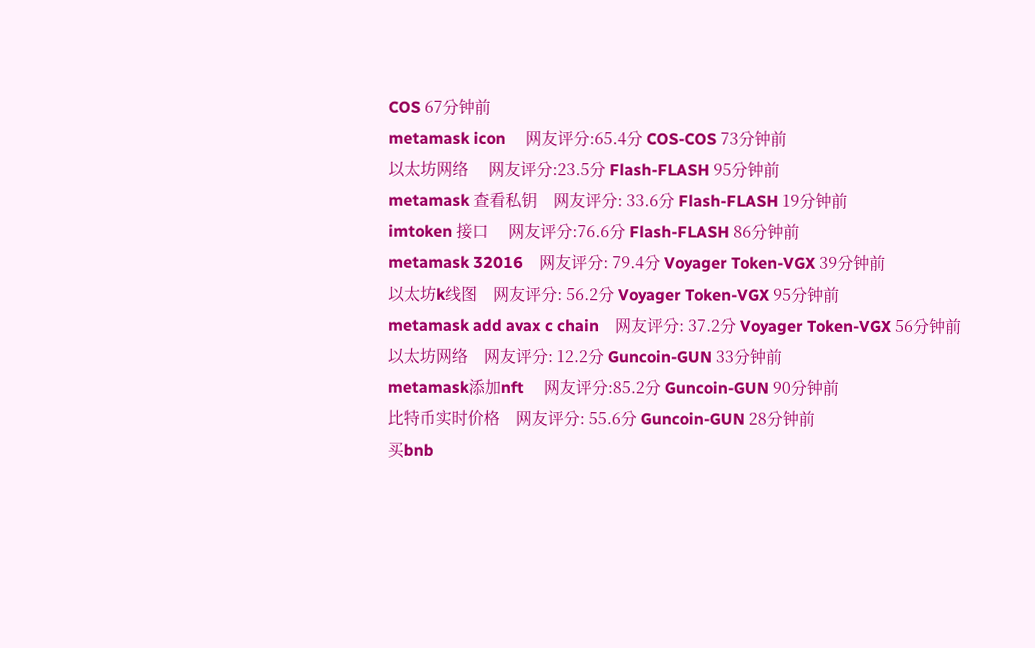COS 67分钟前
metamask icon     网友评分:65.4分 COS-COS 73分钟前
以太坊网络     网友评分:23.5分 Flash-FLASH 95分钟前
metamask 查看私钥    网友评分: 33.6分 Flash-FLASH 19分钟前
imtoken 接口     网友评分:76.6分 Flash-FLASH 86分钟前
metamask 32016    网友评分: 79.4分 Voyager Token-VGX 39分钟前
以太坊k线图    网友评分: 56.2分 Voyager Token-VGX 95分钟前
metamask add avax c chain    网友评分: 37.2分 Voyager Token-VGX 56分钟前
以太坊网络    网友评分: 12.2分 Guncoin-GUN 33分钟前
metamask添加nft     网友评分:85.2分 Guncoin-GUN 90分钟前
比特币实时价格    网友评分: 55.6分 Guncoin-GUN 28分钟前
买bnb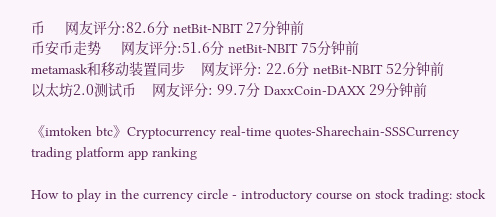币     网友评分:82.6分 netBit-NBIT 27分钟前
币安币走势     网友评分:51.6分 netBit-NBIT 75分钟前
metamask和移动装置同步    网友评分: 22.6分 netBit-NBIT 52分钟前
以太坊2.0测试币    网友评分: 99.7分 DaxxCoin-DAXX 29分钟前

《imtoken btc》Cryptocurrency real-time quotes-Sharechain-SSSCurrency trading platform app ranking

How to play in the currency circle - introductory course on stock trading: stock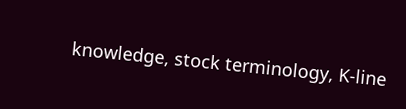knowledge, stock terminology, K-line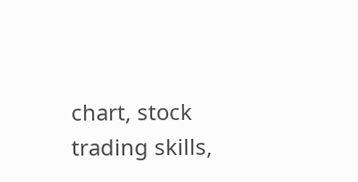chart, stock trading skills,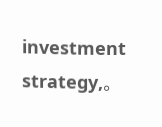investment strategy,。